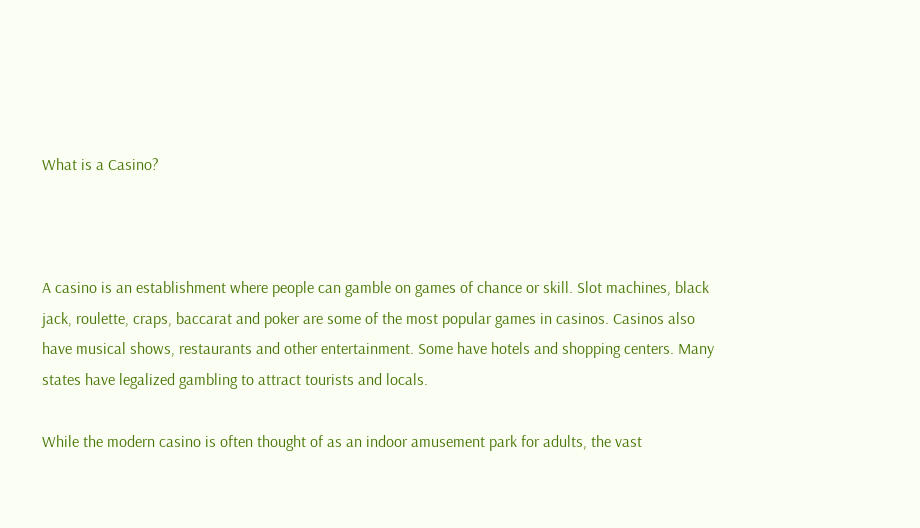What is a Casino?



A casino is an establishment where people can gamble on games of chance or skill. Slot machines, black jack, roulette, craps, baccarat and poker are some of the most popular games in casinos. Casinos also have musical shows, restaurants and other entertainment. Some have hotels and shopping centers. Many states have legalized gambling to attract tourists and locals.

While the modern casino is often thought of as an indoor amusement park for adults, the vast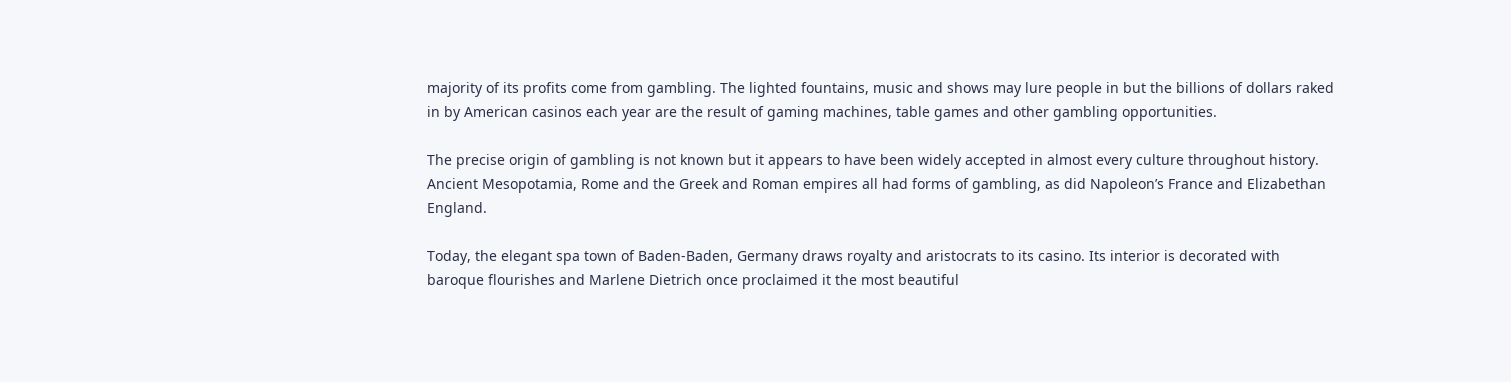majority of its profits come from gambling. The lighted fountains, music and shows may lure people in but the billions of dollars raked in by American casinos each year are the result of gaming machines, table games and other gambling opportunities.

The precise origin of gambling is not known but it appears to have been widely accepted in almost every culture throughout history. Ancient Mesopotamia, Rome and the Greek and Roman empires all had forms of gambling, as did Napoleon’s France and Elizabethan England.

Today, the elegant spa town of Baden-Baden, Germany draws royalty and aristocrats to its casino. Its interior is decorated with baroque flourishes and Marlene Dietrich once proclaimed it the most beautiful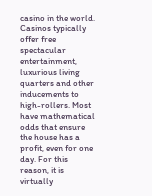casino in the world. Casinos typically offer free spectacular entertainment, luxurious living quarters and other inducements to high-rollers. Most have mathematical odds that ensure the house has a profit, even for one day. For this reason, it is virtually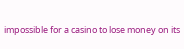impossible for a casino to lose money on its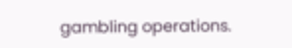gambling operations.